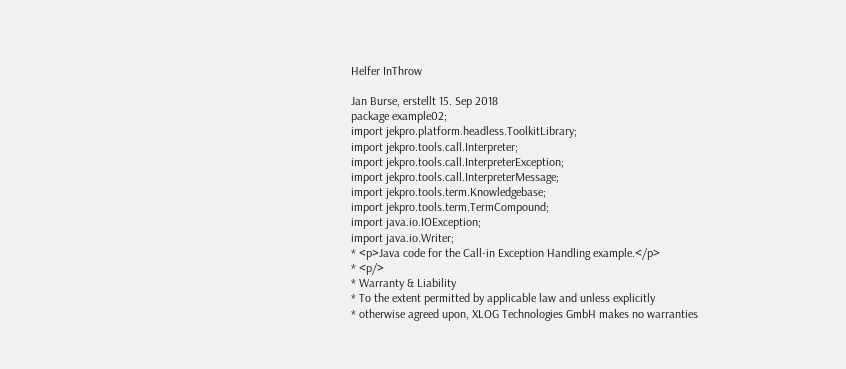Helfer InThrow

Jan Burse, erstellt 15. Sep 2018
package example02;
import jekpro.platform.headless.ToolkitLibrary;
import jekpro.tools.call.Interpreter;
import jekpro.tools.call.InterpreterException;
import jekpro.tools.call.InterpreterMessage;
import jekpro.tools.term.Knowledgebase;
import jekpro.tools.term.TermCompound;
import java.io.IOException;
import java.io.Writer;
* <p>Java code for the Call-in Exception Handling example.</p>
* <p/>
* Warranty & Liability
* To the extent permitted by applicable law and unless explicitly
* otherwise agreed upon, XLOG Technologies GmbH makes no warranties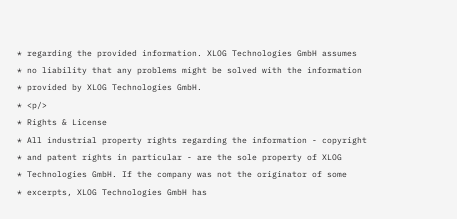* regarding the provided information. XLOG Technologies GmbH assumes
* no liability that any problems might be solved with the information
* provided by XLOG Technologies GmbH.
* <p/>
* Rights & License
* All industrial property rights regarding the information - copyright
* and patent rights in particular - are the sole property of XLOG
* Technologies GmbH. If the company was not the originator of some
* excerpts, XLOG Technologies GmbH has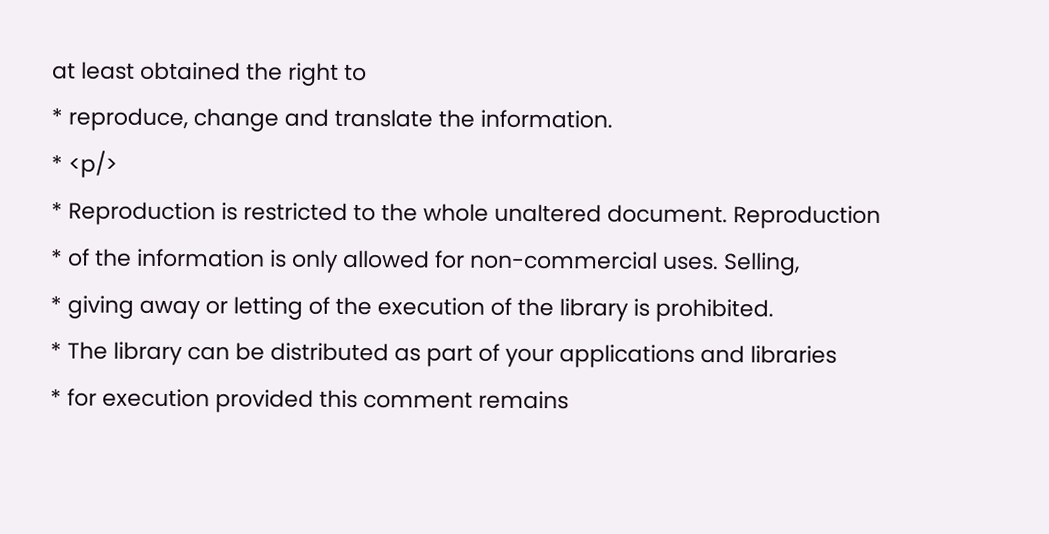at least obtained the right to
* reproduce, change and translate the information.
* <p/>
* Reproduction is restricted to the whole unaltered document. Reproduction
* of the information is only allowed for non-commercial uses. Selling,
* giving away or letting of the execution of the library is prohibited.
* The library can be distributed as part of your applications and libraries
* for execution provided this comment remains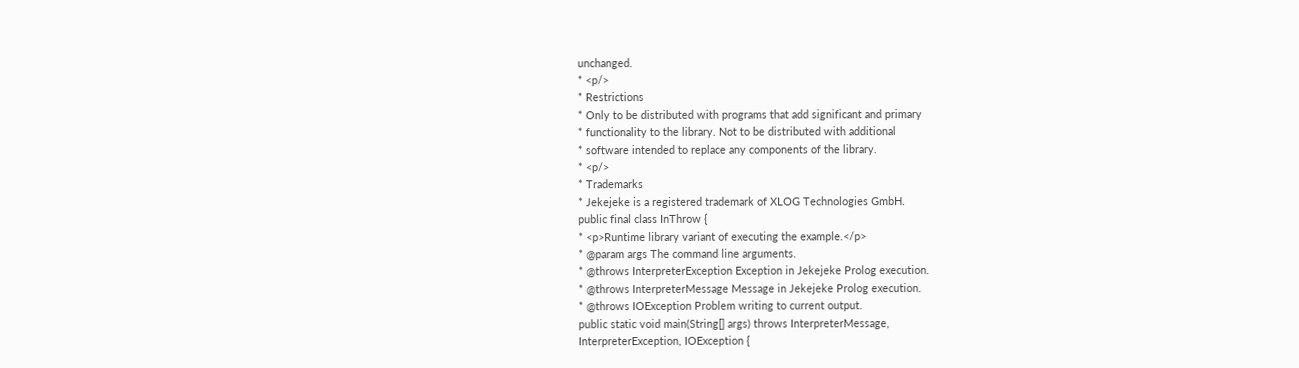unchanged.
* <p/>
* Restrictions
* Only to be distributed with programs that add significant and primary
* functionality to the library. Not to be distributed with additional
* software intended to replace any components of the library.
* <p/>
* Trademarks
* Jekejeke is a registered trademark of XLOG Technologies GmbH.
public final class InThrow {
* <p>Runtime library variant of executing the example.</p>
* @param args The command line arguments.
* @throws InterpreterException Exception in Jekejeke Prolog execution.
* @throws InterpreterMessage Message in Jekejeke Prolog execution.
* @throws IOException Problem writing to current output.
public static void main(String[] args) throws InterpreterMessage,
InterpreterException, IOException {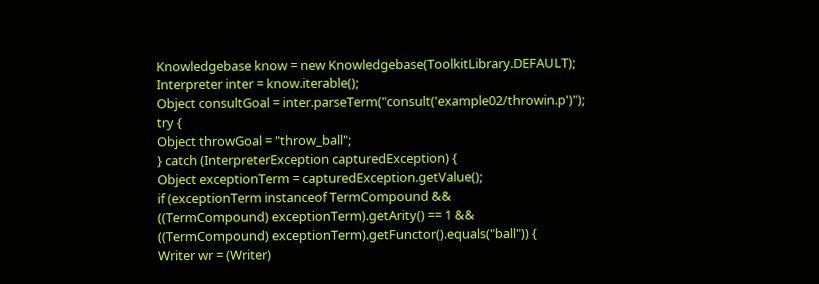Knowledgebase know = new Knowledgebase(ToolkitLibrary.DEFAULT);
Interpreter inter = know.iterable();
Object consultGoal = inter.parseTerm("consult('example02/throwin.p')");
try {
Object throwGoal = "throw_ball";
} catch (InterpreterException capturedException) {
Object exceptionTerm = capturedException.getValue();
if (exceptionTerm instanceof TermCompound &&
((TermCompound) exceptionTerm).getArity() == 1 &&
((TermCompound) exceptionTerm).getFunctor().equals("ball")) {
Writer wr = (Writer)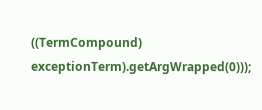((TermCompound) exceptionTerm).getArgWrapped(0)));